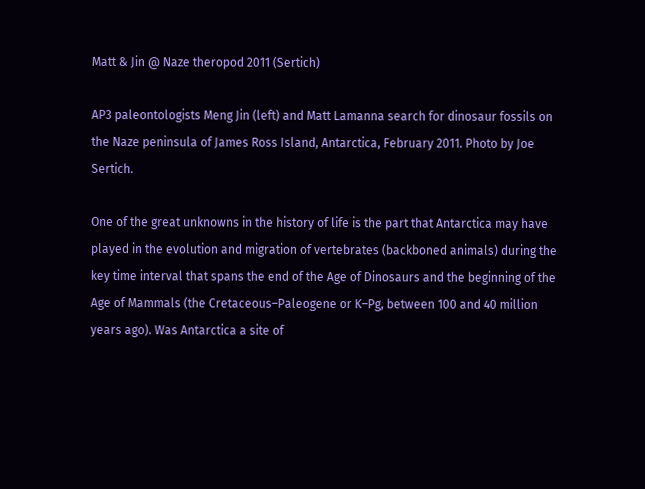Matt & Jin @ Naze theropod 2011 (Sertich)

AP3 paleontologists Meng Jin (left) and Matt Lamanna search for dinosaur fossils on the Naze peninsula of James Ross Island, Antarctica, February 2011. Photo by Joe Sertich.

One of the great unknowns in the history of life is the part that Antarctica may have played in the evolution and migration of vertebrates (backboned animals) during the key time interval that spans the end of the Age of Dinosaurs and the beginning of the Age of Mammals (the Cretaceous–Paleogene or K–Pg, between 100 and 40 million years ago). Was Antarctica a site of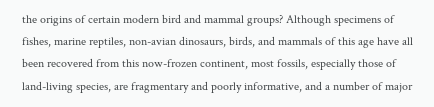the origins of certain modern bird and mammal groups? Although specimens of fishes, marine reptiles, non-avian dinosaurs, birds, and mammals of this age have all been recovered from this now-frozen continent, most fossils, especially those of land-living species, are fragmentary and poorly informative, and a number of major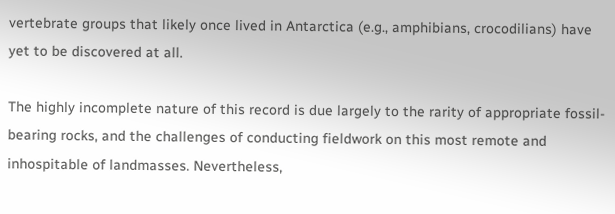vertebrate groups that likely once lived in Antarctica (e.g., amphibians, crocodilians) have yet to be discovered at all.

The highly incomplete nature of this record is due largely to the rarity of appropriate fossil-bearing rocks, and the challenges of conducting fieldwork on this most remote and inhospitable of landmasses. Nevertheless,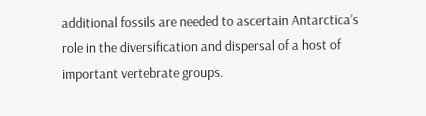additional fossils are needed to ascertain Antarctica’s role in the diversification and dispersal of a host of important vertebrate groups.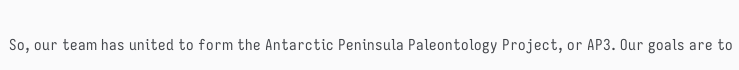So, our team has united to form the Antarctic Peninsula Paleontology Project, or AP3. Our goals are to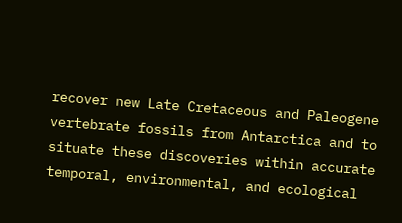recover new Late Cretaceous and Paleogene vertebrate fossils from Antarctica and to situate these discoveries within accurate temporal, environmental, and ecological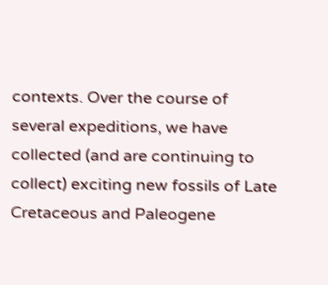contexts. Over the course of several expeditions, we have collected (and are continuing to collect) exciting new fossils of Late Cretaceous and Paleogene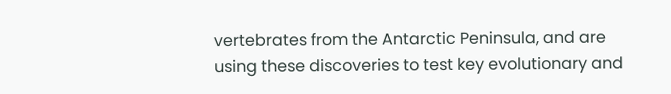vertebrates from the Antarctic Peninsula, and are using these discoveries to test key evolutionary and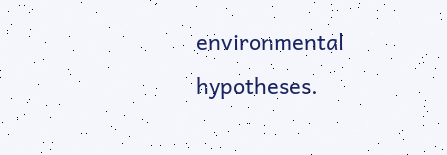environmental hypotheses.